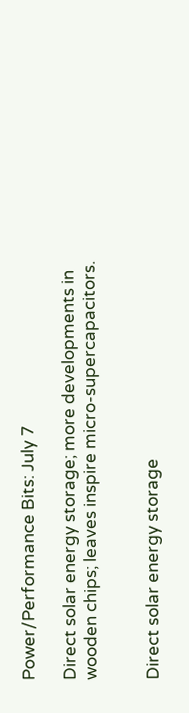Power/Performance Bits: July 7

Direct solar energy storage; more developments in wooden chips; leaves inspire micro-supercapacitors.


Direct solar energy storage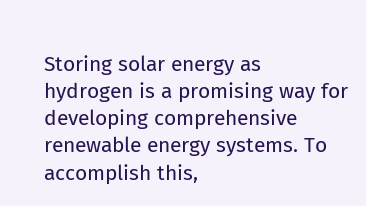Storing solar energy as hydrogen is a promising way for developing comprehensive renewable energy systems. To accomplish this,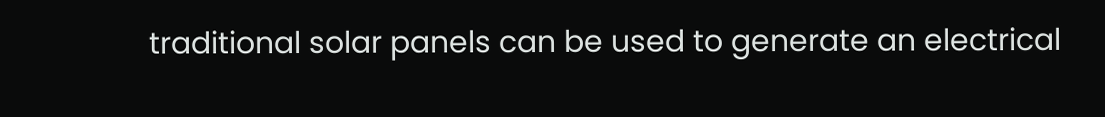traditional solar panels can be used to generate an electrical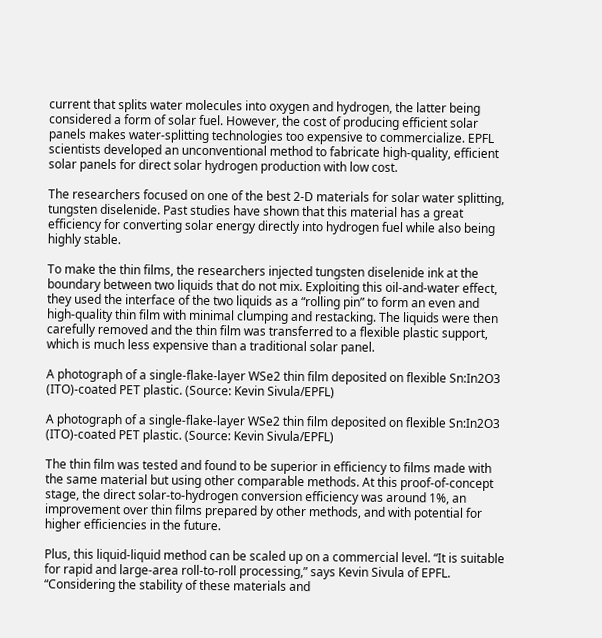current that splits water molecules into oxygen and hydrogen, the latter being considered a form of solar fuel. However, the cost of producing efficient solar panels makes water-splitting technologies too expensive to commercialize. EPFL scientists developed an unconventional method to fabricate high-quality, efficient solar panels for direct solar hydrogen production with low cost.

The researchers focused on one of the best 2-D materials for solar water splitting, tungsten diselenide. Past studies have shown that this material has a great efficiency for converting solar energy directly into hydrogen fuel while also being highly stable.

To make the thin films, the researchers injected tungsten diselenide ink at the boundary between two liquids that do not mix. Exploiting this oil-and-water effect, they used the interface of the two liquids as a “rolling pin” to form an even and high-quality thin film with minimal clumping and restacking. The liquids were then carefully removed and the thin film was transferred to a flexible plastic support, which is much less expensive than a traditional solar panel.

A photograph of a single-flake-layer WSe2 thin film deposited on flexible Sn:In2O3 (ITO)-coated PET plastic. (Source: Kevin Sivula/EPFL)

A photograph of a single-flake-layer WSe2 thin film deposited on flexible Sn:In2O3 (ITO)-coated PET plastic. (Source: Kevin Sivula/EPFL)

The thin film was tested and found to be superior in efficiency to films made with the same material but using other comparable methods. At this proof-of-concept stage, the direct solar-to-hydrogen conversion efficiency was around 1%, an improvement over thin films prepared by other methods, and with potential for higher efficiencies in the future.

Plus, this liquid-liquid method can be scaled up on a commercial level. “It is suitable for rapid and large-area roll-to-roll processing,” says Kevin Sivula of EPFL. “Considering the stability of these materials and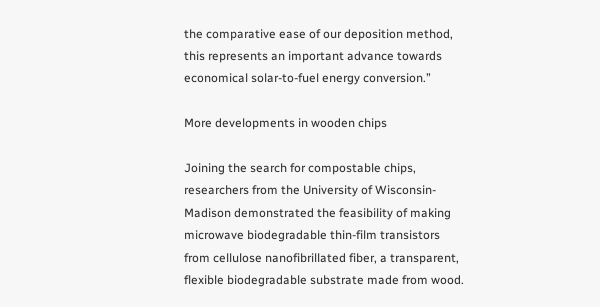the comparative ease of our deposition method, this represents an important advance towards economical solar-to-fuel energy conversion.”

More developments in wooden chips

Joining the search for compostable chips, researchers from the University of Wisconsin-Madison demonstrated the feasibility of making microwave biodegradable thin-film transistors from cellulose nanofibrillated fiber, a transparent, flexible biodegradable substrate made from wood.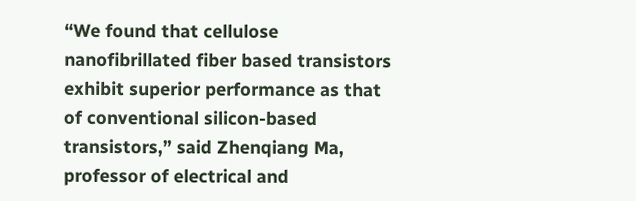“We found that cellulose nanofibrillated fiber based transistors exhibit superior performance as that of conventional silicon-based transistors,” said Zhenqiang Ma, professor of electrical and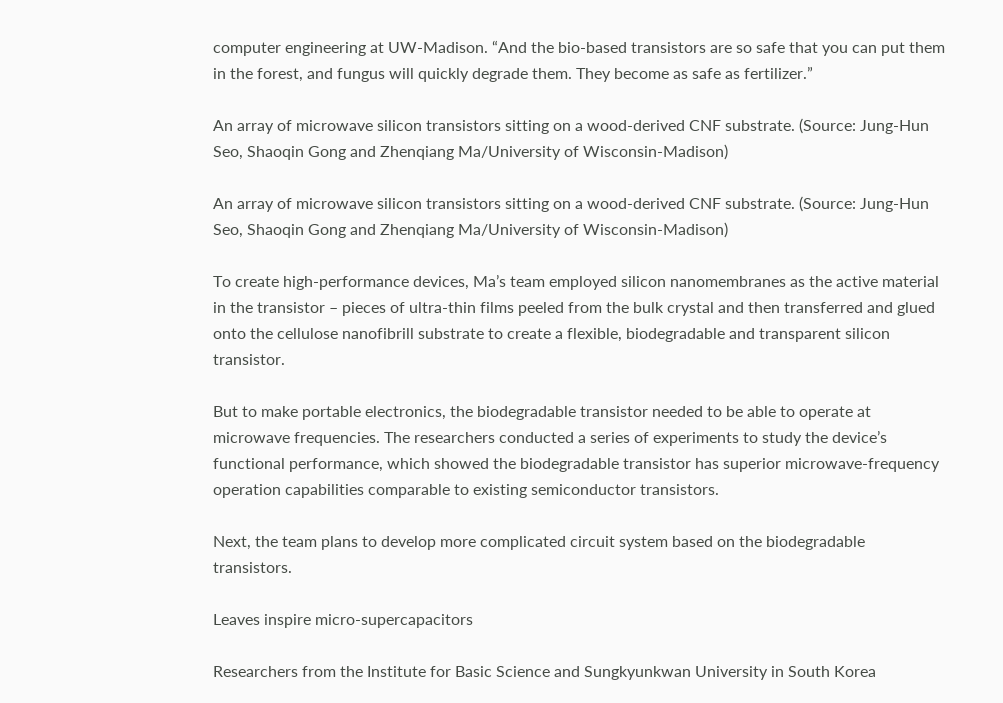computer engineering at UW-Madison. “And the bio-based transistors are so safe that you can put them in the forest, and fungus will quickly degrade them. They become as safe as fertilizer.”

An array of microwave silicon transistors sitting on a wood-derived CNF substrate. (Source: Jung-Hun Seo, Shaoqin Gong and Zhenqiang Ma/University of Wisconsin-Madison)

An array of microwave silicon transistors sitting on a wood-derived CNF substrate. (Source: Jung-Hun Seo, Shaoqin Gong and Zhenqiang Ma/University of Wisconsin-Madison)

To create high-performance devices, Ma’s team employed silicon nanomembranes as the active material in the transistor – pieces of ultra-thin films peeled from the bulk crystal and then transferred and glued onto the cellulose nanofibrill substrate to create a flexible, biodegradable and transparent silicon transistor.

But to make portable electronics, the biodegradable transistor needed to be able to operate at microwave frequencies. The researchers conducted a series of experiments to study the device’s functional performance, which showed the biodegradable transistor has superior microwave-frequency operation capabilities comparable to existing semiconductor transistors.

Next, the team plans to develop more complicated circuit system based on the biodegradable transistors.

Leaves inspire micro-supercapacitors

Researchers from the Institute for Basic Science and Sungkyunkwan University in South Korea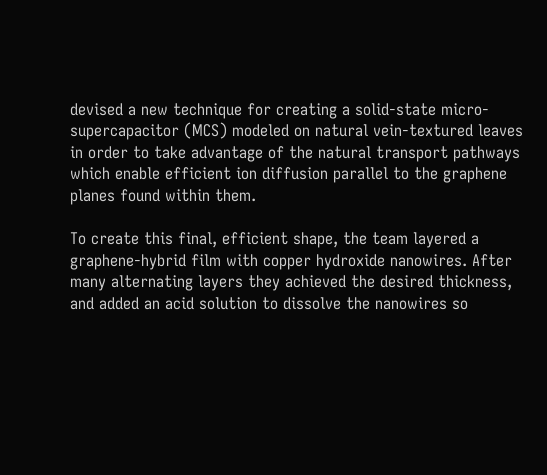devised a new technique for creating a solid-state micro-supercapacitor (MCS) modeled on natural vein-textured leaves in order to take advantage of the natural transport pathways which enable efficient ion diffusion parallel to the graphene planes found within them.

To create this final, efficient shape, the team layered a graphene-hybrid film with copper hydroxide nanowires. After many alternating layers they achieved the desired thickness, and added an acid solution to dissolve the nanowires so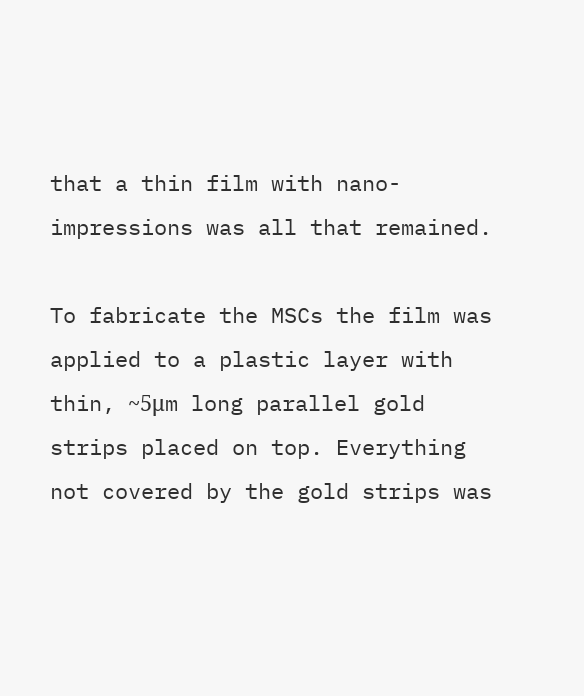that a thin film with nano-impressions was all that remained.

To fabricate the MSCs the film was applied to a plastic layer with thin, ~5μm long parallel gold strips placed on top. Everything not covered by the gold strips was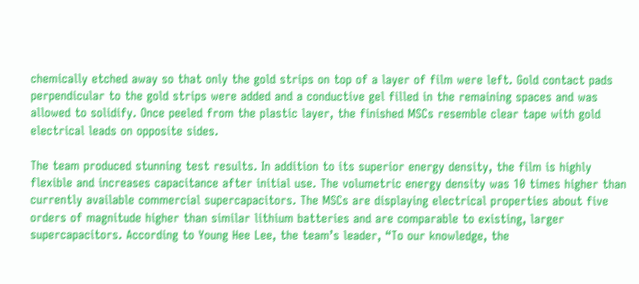chemically etched away so that only the gold strips on top of a layer of film were left. Gold contact pads perpendicular to the gold strips were added and a conductive gel filled in the remaining spaces and was allowed to solidify. Once peeled from the plastic layer, the finished MSCs resemble clear tape with gold electrical leads on opposite sides.

The team produced stunning test results. In addition to its superior energy density, the film is highly flexible and increases capacitance after initial use. The volumetric energy density was 10 times higher than currently available commercial supercapacitors. The MSCs are displaying electrical properties about five orders of magnitude higher than similar lithium batteries and are comparable to existing, larger supercapacitors. According to Young Hee Lee, the team’s leader, “To our knowledge, the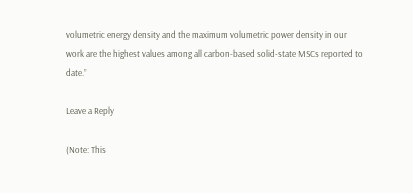volumetric energy density and the maximum volumetric power density in our work are the highest values among all carbon-based solid-state MSCs reported to date.”

Leave a Reply

(Note: This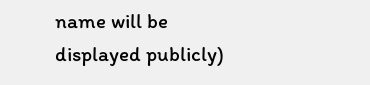name will be displayed publicly)